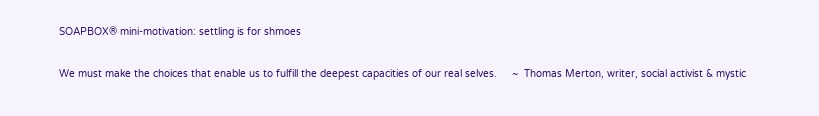SOAPBOX® mini-motivation: settling is for shmoes

We must make the choices that enable us to fulfill the deepest capacities of our real selves.     ~  Thomas Merton, writer, social activist & mystic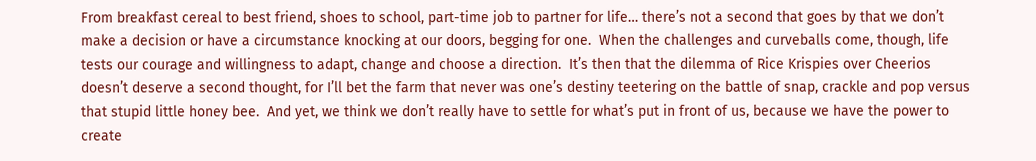From breakfast cereal to best friend, shoes to school, part-time job to partner for life… there’s not a second that goes by that we don’t make a decision or have a circumstance knocking at our doors, begging for one.  When the challenges and curveballs come, though, life  tests our courage and willingness to adapt, change and choose a direction.  It’s then that the dilemma of Rice Krispies over Cheerios doesn’t deserve a second thought, for I’ll bet the farm that never was one’s destiny teetering on the battle of snap, crackle and pop versus that stupid little honey bee.  And yet, we think we don’t really have to settle for what’s put in front of us, because we have the power to create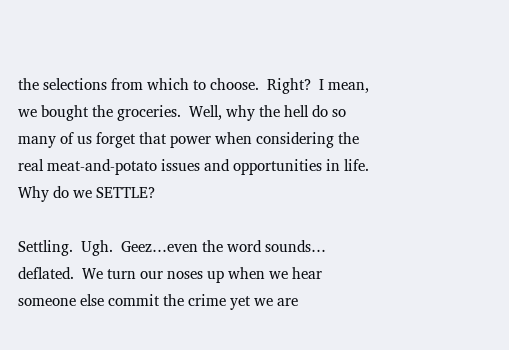the selections from which to choose.  Right?  I mean, we bought the groceries.  Well, why the hell do so many of us forget that power when considering the real meat-and-potato issues and opportunities in life.  Why do we SETTLE?

Settling.  Ugh.  Geez…even the word sounds… deflated.  We turn our noses up when we hear someone else commit the crime yet we are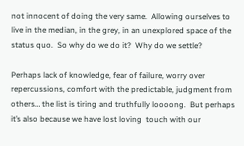not innocent of doing the very same.  Allowing ourselves to live in the median, in the grey, in an unexplored space of the status quo.  So why do we do it?  Why do we settle?

Perhaps lack of knowledge, fear of failure, worry over repercussions, comfort with the predictable, judgment from others… the list is tiring and truthfully loooong.  But perhaps it’s also because we have lost loving  touch with our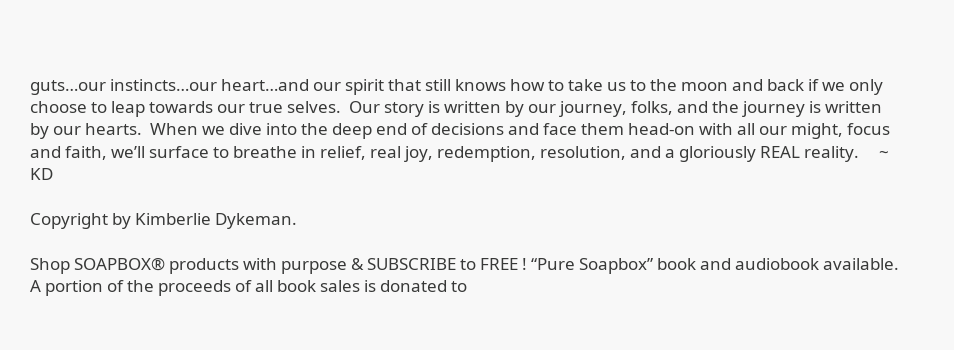guts…our instincts…our heart…and our spirit that still knows how to take us to the moon and back if we only choose to leap towards our true selves.  Our story is written by our journey, folks, and the journey is written by our hearts.  When we dive into the deep end of decisions and face them head-on with all our might, focus and faith, we’ll surface to breathe in relief, real joy, redemption, resolution, and a gloriously REAL reality.     ~ KD

Copyright by Kimberlie Dykeman.

Shop SOAPBOX® products with purpose & SUBSCRIBE to FREE ! “Pure Soapbox” book and audiobook available. A portion of the proceeds of all book sales is donated to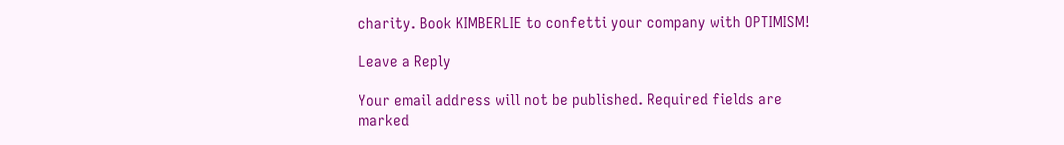charity. Book KIMBERLIE to confetti your company with OPTIMISM!

Leave a Reply

Your email address will not be published. Required fields are marked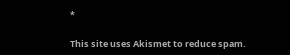*

This site uses Akismet to reduce spam.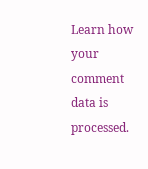Learn how your comment data is processed.